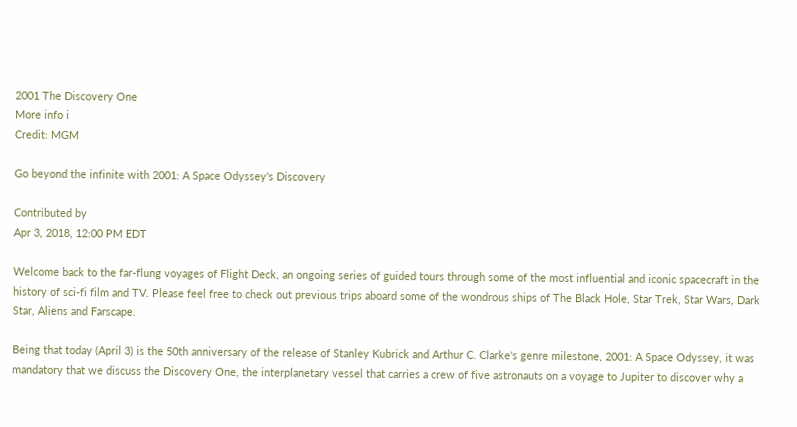2001 The Discovery One
More info i
Credit: MGM

Go beyond the infinite with 2001: A Space Odyssey's Discovery

Contributed by
Apr 3, 2018, 12:00 PM EDT

Welcome back to the far-flung voyages of Flight Deck, an ongoing series of guided tours through some of the most influential and iconic spacecraft in the history of sci-fi film and TV. Please feel free to check out previous trips aboard some of the wondrous ships of The Black Hole, Star Trek, Star Wars, Dark Star, Aliens and Farscape.

Being that today (April 3) is the 50th anniversary of the release of Stanley Kubrick and Arthur C. Clarke's genre milestone, 2001: A Space Odyssey, it was mandatory that we discuss the Discovery One, the interplanetary vessel that carries a crew of five astronauts on a voyage to Jupiter to discover why a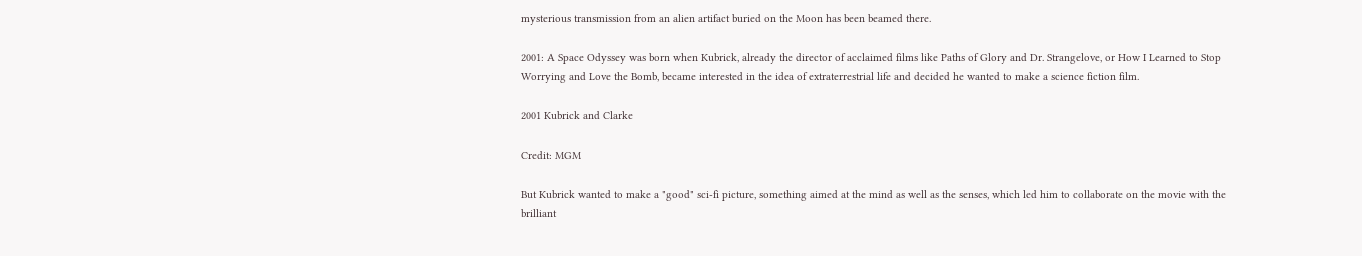mysterious transmission from an alien artifact buried on the Moon has been beamed there.

2001: A Space Odyssey was born when Kubrick, already the director of acclaimed films like Paths of Glory and Dr. Strangelove, or How I Learned to Stop Worrying and Love the Bomb, became interested in the idea of extraterrestrial life and decided he wanted to make a science fiction film.

2001 Kubrick and Clarke

Credit: MGM

But Kubrick wanted to make a "good" sci-fi picture, something aimed at the mind as well as the senses, which led him to collaborate on the movie with the brilliant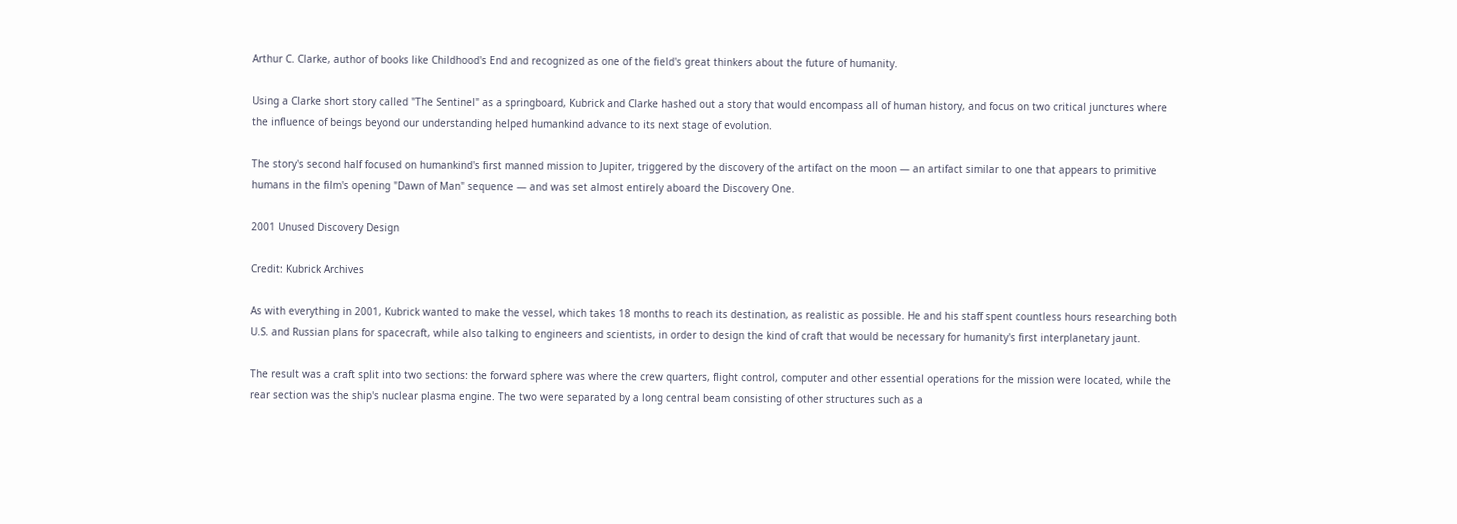Arthur C. Clarke, author of books like Childhood's End and recognized as one of the field's great thinkers about the future of humanity.

Using a Clarke short story called "The Sentinel" as a springboard, Kubrick and Clarke hashed out a story that would encompass all of human history, and focus on two critical junctures where the influence of beings beyond our understanding helped humankind advance to its next stage of evolution.

The story's second half focused on humankind's first manned mission to Jupiter, triggered by the discovery of the artifact on the moon — an artifact similar to one that appears to primitive humans in the film's opening "Dawn of Man" sequence — and was set almost entirely aboard the Discovery One.

2001 Unused Discovery Design

Credit: Kubrick Archives

As with everything in 2001, Kubrick wanted to make the vessel, which takes 18 months to reach its destination, as realistic as possible. He and his staff spent countless hours researching both U.S. and Russian plans for spacecraft, while also talking to engineers and scientists, in order to design the kind of craft that would be necessary for humanity's first interplanetary jaunt.

The result was a craft split into two sections: the forward sphere was where the crew quarters, flight control, computer and other essential operations for the mission were located, while the rear section was the ship's nuclear plasma engine. The two were separated by a long central beam consisting of other structures such as a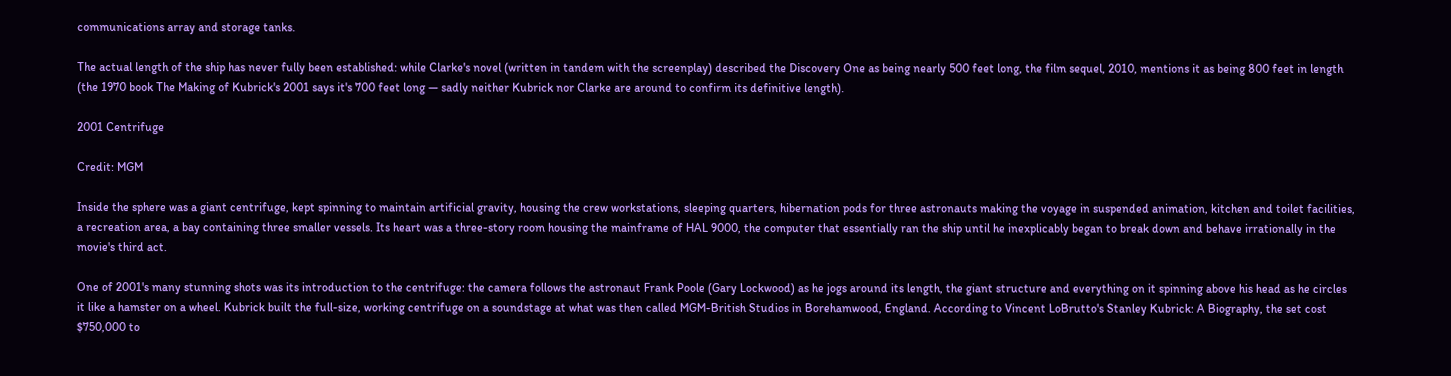communications array and storage tanks.

The actual length of the ship has never fully been established: while Clarke's novel (written in tandem with the screenplay) described the Discovery One as being nearly 500 feet long, the film sequel, 2010, mentions it as being 800 feet in length (the 1970 book The Making of Kubrick's 2001 says it's 700 feet long — sadly neither Kubrick nor Clarke are around to confirm its definitive length).

2001 Centrifuge

Credit: MGM

Inside the sphere was a giant centrifuge, kept spinning to maintain artificial gravity, housing the crew workstations, sleeping quarters, hibernation pods for three astronauts making the voyage in suspended animation, kitchen and toilet facilities, a recreation area, a bay containing three smaller vessels. Its heart was a three-story room housing the mainframe of HAL 9000, the computer that essentially ran the ship until he inexplicably began to break down and behave irrationally in the movie's third act.

One of 2001's many stunning shots was its introduction to the centrifuge: the camera follows the astronaut Frank Poole (Gary Lockwood) as he jogs around its length, the giant structure and everything on it spinning above his head as he circles it like a hamster on a wheel. Kubrick built the full-size, working centrifuge on a soundstage at what was then called MGM-British Studios in Borehamwood, England. According to Vincent LoBrutto's Stanley Kubrick: A Biography, the set cost $750,000 to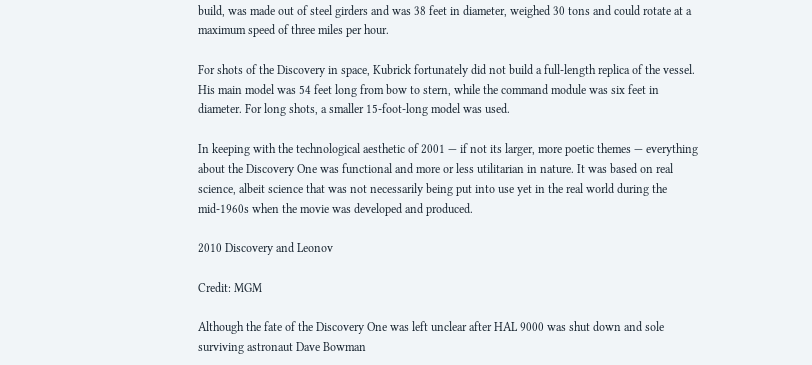build, was made out of steel girders and was 38 feet in diameter, weighed 30 tons and could rotate at a maximum speed of three miles per hour.

For shots of the Discovery in space, Kubrick fortunately did not build a full-length replica of the vessel. His main model was 54 feet long from bow to stern, while the command module was six feet in diameter. For long shots, a smaller 15-foot-long model was used.

In keeping with the technological aesthetic of 2001 — if not its larger, more poetic themes — everything about the Discovery One was functional and more or less utilitarian in nature. It was based on real science, albeit science that was not necessarily being put into use yet in the real world during the mid-1960s when the movie was developed and produced.

2010 Discovery and Leonov

Credit: MGM

Although the fate of the Discovery One was left unclear after HAL 9000 was shut down and sole surviving astronaut Dave Bowman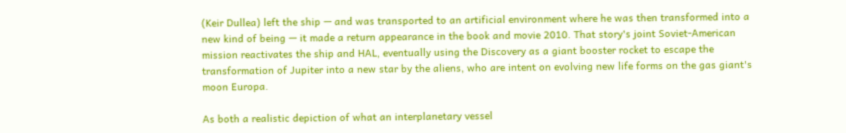(Keir Dullea) left the ship — and was transported to an artificial environment where he was then transformed into a new kind of being — it made a return appearance in the book and movie 2010. That story's joint Soviet-American mission reactivates the ship and HAL, eventually using the Discovery as a giant booster rocket to escape the transformation of Jupiter into a new star by the aliens, who are intent on evolving new life forms on the gas giant's moon Europa.

As both a realistic depiction of what an interplanetary vessel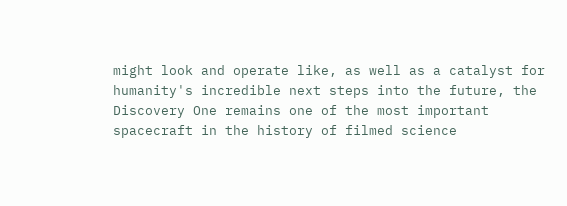might look and operate like, as well as a catalyst for humanity's incredible next steps into the future, the Discovery One remains one of the most important spacecraft in the history of filmed science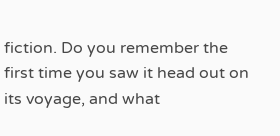fiction. Do you remember the first time you saw it head out on its voyage, and what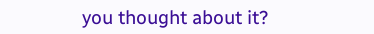you thought about it?